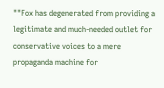""Fox has degenerated from providing a legitimate and much-needed outlet for conservative voices to a mere propaganda machine for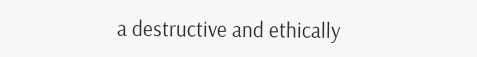a destructive and ethically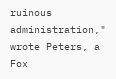ruinous administration," wrote Peters, a Fox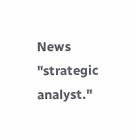News "strategic analyst."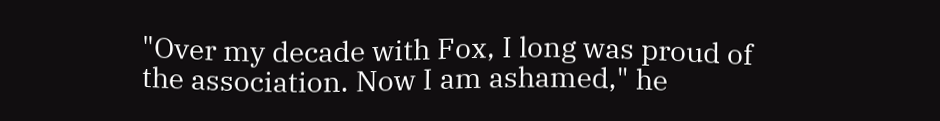"Over my decade with Fox, I long was proud of the association. Now I am ashamed," he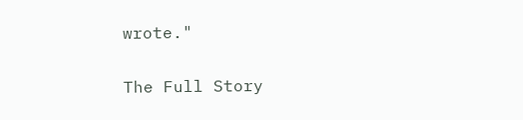wrote."

The Full Story